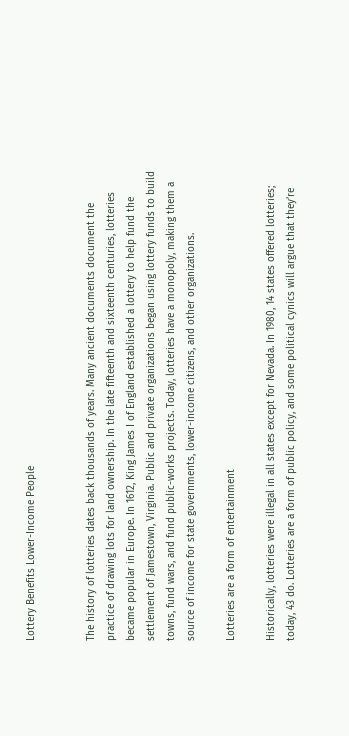Lottery Benefits Lower-Income People


The history of lotteries dates back thousands of years. Many ancient documents document the practice of drawing lots for land ownership. In the late fifteenth and sixteenth centuries, lotteries became popular in Europe. In 1612, King James I of England established a lottery to help fund the settlement of Jamestown, Virginia. Public and private organizations began using lottery funds to build towns, fund wars, and fund public-works projects. Today, lotteries have a monopoly, making them a source of income for state governments, lower-income citizens, and other organizations.

Lotteries are a form of entertainment

Historically, lotteries were illegal in all states except for Nevada. In 1980, 14 states offered lotteries; today, 43 do. Lotteries are a form of public policy, and some political cynics will argue that they’re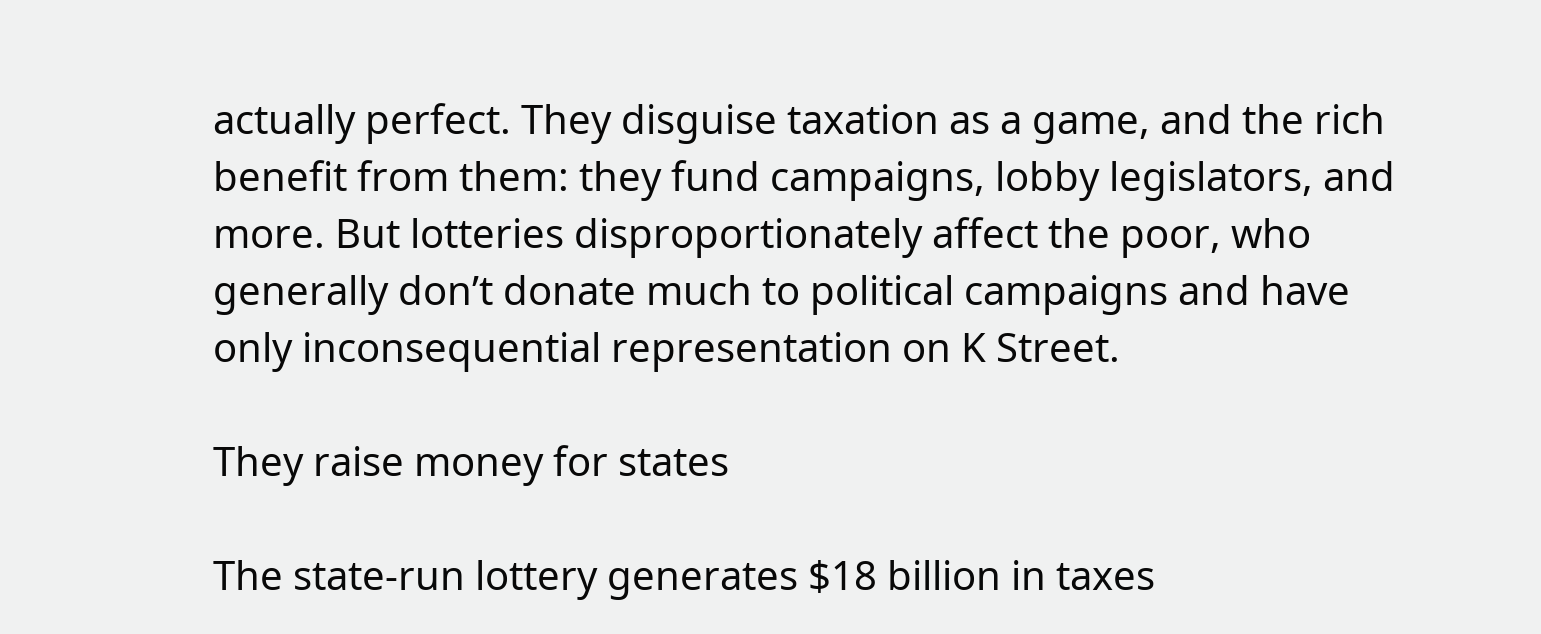actually perfect. They disguise taxation as a game, and the rich benefit from them: they fund campaigns, lobby legislators, and more. But lotteries disproportionately affect the poor, who generally don’t donate much to political campaigns and have only inconsequential representation on K Street.

They raise money for states

The state-run lottery generates $18 billion in taxes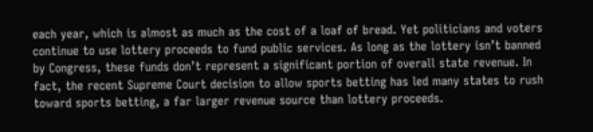each year, which is almost as much as the cost of a loaf of bread. Yet politicians and voters continue to use lottery proceeds to fund public services. As long as the lottery isn’t banned by Congress, these funds don’t represent a significant portion of overall state revenue. In fact, the recent Supreme Court decision to allow sports betting has led many states to rush toward sports betting, a far larger revenue source than lottery proceeds.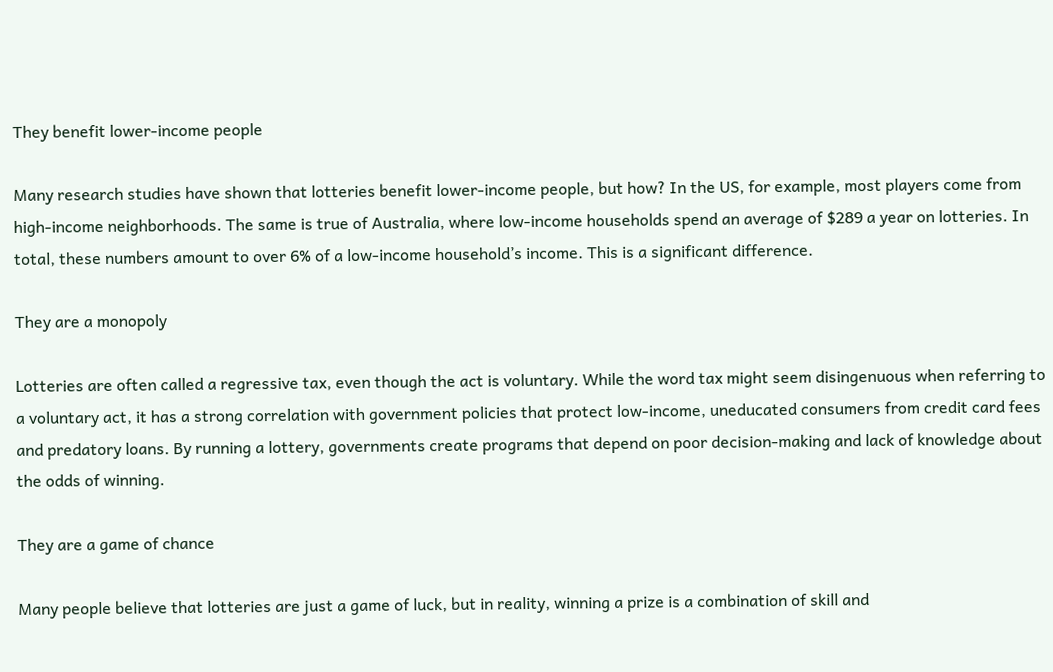They benefit lower-income people

Many research studies have shown that lotteries benefit lower-income people, but how? In the US, for example, most players come from high-income neighborhoods. The same is true of Australia, where low-income households spend an average of $289 a year on lotteries. In total, these numbers amount to over 6% of a low-income household’s income. This is a significant difference.

They are a monopoly

Lotteries are often called a regressive tax, even though the act is voluntary. While the word tax might seem disingenuous when referring to a voluntary act, it has a strong correlation with government policies that protect low-income, uneducated consumers from credit card fees and predatory loans. By running a lottery, governments create programs that depend on poor decision-making and lack of knowledge about the odds of winning.

They are a game of chance

Many people believe that lotteries are just a game of luck, but in reality, winning a prize is a combination of skill and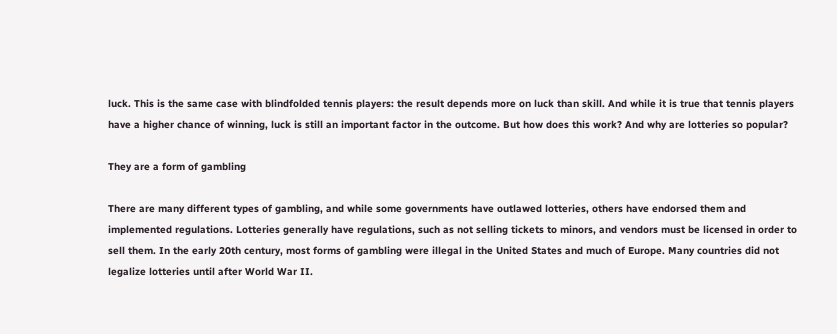luck. This is the same case with blindfolded tennis players: the result depends more on luck than skill. And while it is true that tennis players have a higher chance of winning, luck is still an important factor in the outcome. But how does this work? And why are lotteries so popular?

They are a form of gambling

There are many different types of gambling, and while some governments have outlawed lotteries, others have endorsed them and implemented regulations. Lotteries generally have regulations, such as not selling tickets to minors, and vendors must be licensed in order to sell them. In the early 20th century, most forms of gambling were illegal in the United States and much of Europe. Many countries did not legalize lotteries until after World War II.